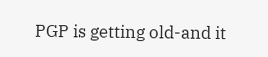PGP is getting old-and it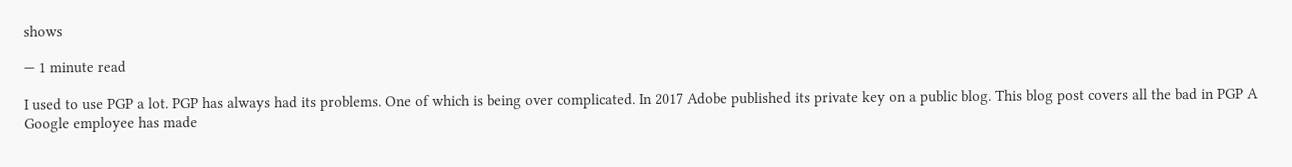shows

— 1 minute read

I used to use PGP a lot. PGP has always had its problems. One of which is being over complicated. In 2017 Adobe published its private key on a public blog. This blog post covers all the bad in PGP A Google employee has made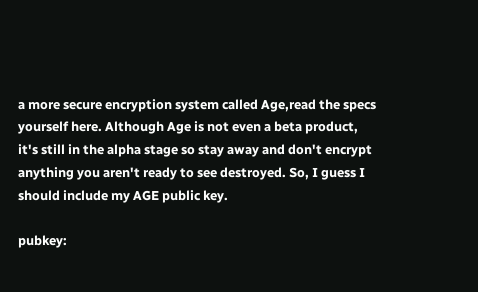a more secure encryption system called Age,read the specs yourself here. Although Age is not even a beta product, it's still in the alpha stage so stay away and don't encrypt anything you aren't ready to see destroyed. So, I guess I should include my AGE public key.

pubkey: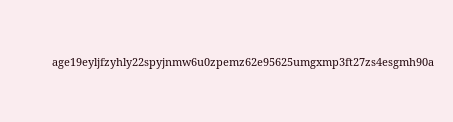age19eyljfzyhly22spyjnmw6u0zpemz62e95625umgxmp3ft27zs4esgmh90a